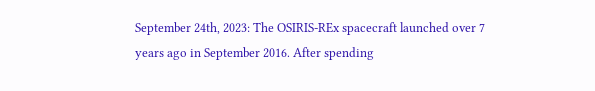September 24th, 2023: The OSIRIS-REx spacecraft launched over 7 years ago in September 2016. After spending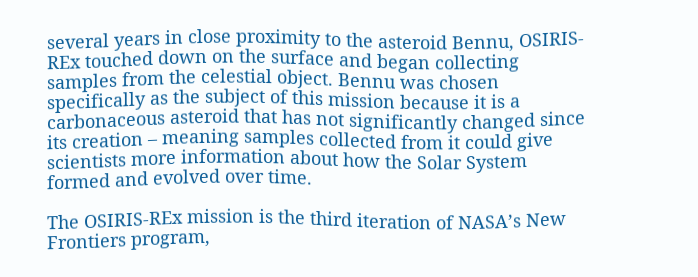several years in close proximity to the asteroid Bennu, OSIRIS-REx touched down on the surface and began collecting samples from the celestial object. Bennu was chosen specifically as the subject of this mission because it is a carbonaceous asteroid that has not significantly changed since its creation – meaning samples collected from it could give scientists more information about how the Solar System formed and evolved over time.

The OSIRIS-REx mission is the third iteration of NASA’s New Frontiers program,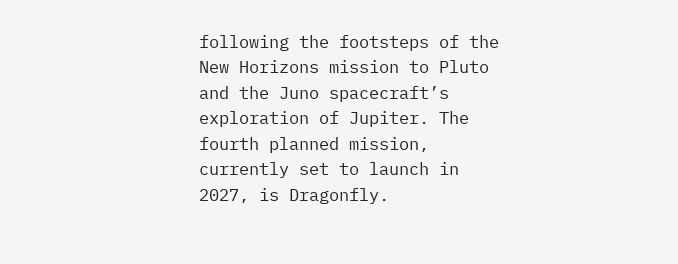following the footsteps of the New Horizons mission to Pluto and the Juno spacecraft’s exploration of Jupiter. The fourth planned mission, currently set to launch in 2027, is Dragonfly.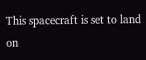This spacecraft is set to land on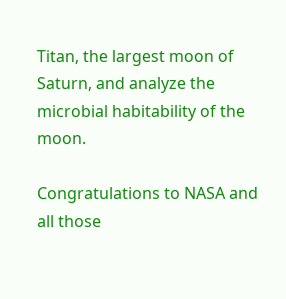Titan, the largest moon of Saturn, and analyze the microbial habitability of the moon.

Congratulations to NASA and all those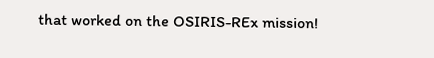that worked on the OSIRIS-REx mission!